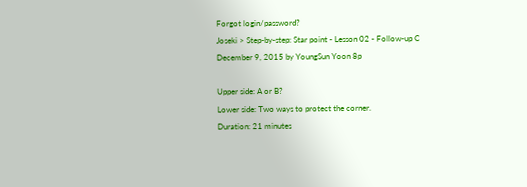Forgot login/password?
Joseki > Step-by-step: Star point ‐ Lesson 02 ‐ Follow-up C
December 9, 2015 by YoungSun Yoon 8p

Upper side: A or B?
Lower side: Two ways to protect the corner.
Duration: 21 minutes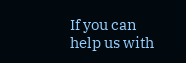If you can help us with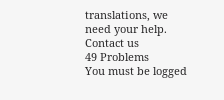translations, we need your help.
Contact us
49 Problems
You must be logged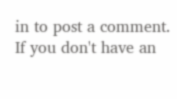in to post a comment. If you don't have an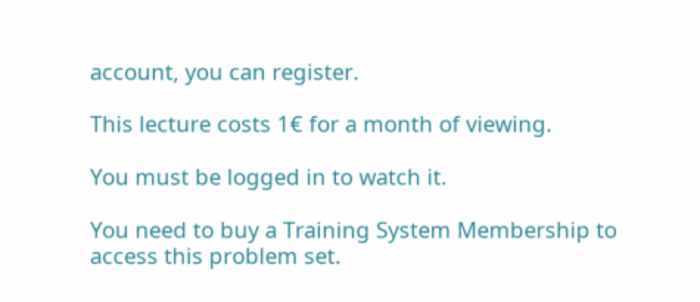account, you can register.

This lecture costs 1€ for a month of viewing.

You must be logged in to watch it.

You need to buy a Training System Membership to access this problem set.